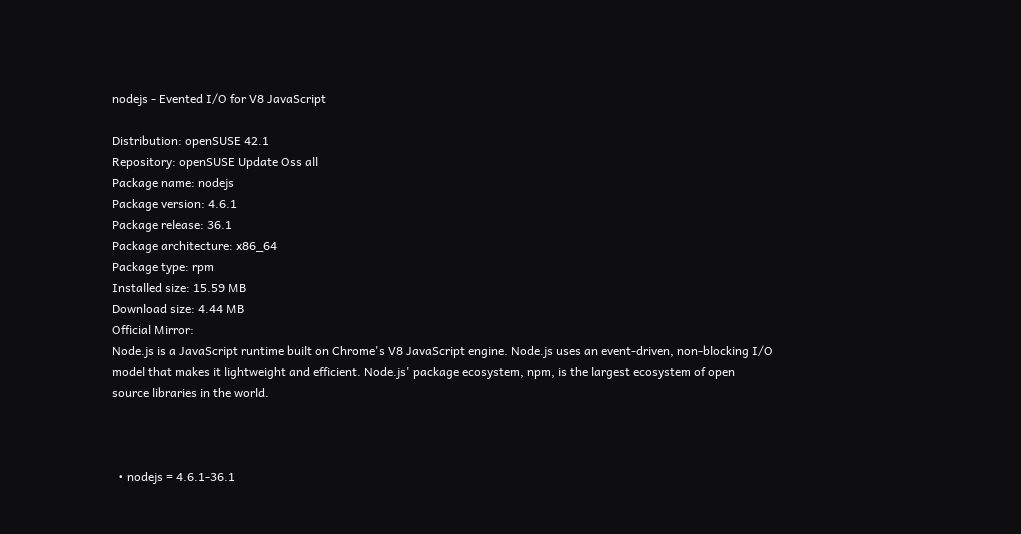nodejs - Evented I/O for V8 JavaScript

Distribution: openSUSE 42.1
Repository: openSUSE Update Oss all
Package name: nodejs
Package version: 4.6.1
Package release: 36.1
Package architecture: x86_64
Package type: rpm
Installed size: 15.59 MB
Download size: 4.44 MB
Official Mirror:
Node.js is a JavaScript runtime built on Chrome's V8 JavaScript engine. Node.js uses an event-driven, non-blocking I/O model that makes it lightweight and efficient. Node.js' package ecosystem, npm, is the largest ecosystem of open source libraries in the world.



  • nodejs = 4.6.1-36.1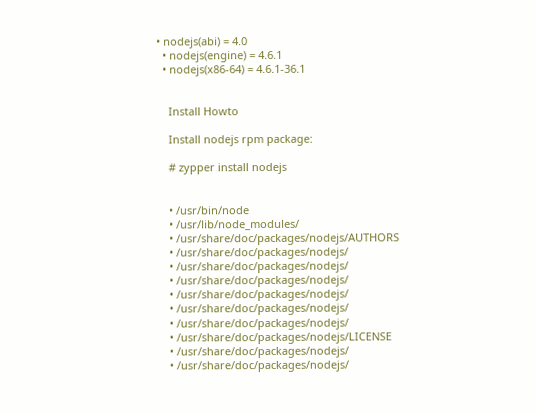• nodejs(abi) = 4.0
  • nodejs(engine) = 4.6.1
  • nodejs(x86-64) = 4.6.1-36.1


    Install Howto

    Install nodejs rpm package:

    # zypper install nodejs


    • /usr/bin/node
    • /usr/lib/node_modules/
    • /usr/share/doc/packages/nodejs/AUTHORS
    • /usr/share/doc/packages/nodejs/
    • /usr/share/doc/packages/nodejs/
    • /usr/share/doc/packages/nodejs/
    • /usr/share/doc/packages/nodejs/
    • /usr/share/doc/packages/nodejs/
    • /usr/share/doc/packages/nodejs/
    • /usr/share/doc/packages/nodejs/LICENSE
    • /usr/share/doc/packages/nodejs/
    • /usr/share/doc/packages/nodejs/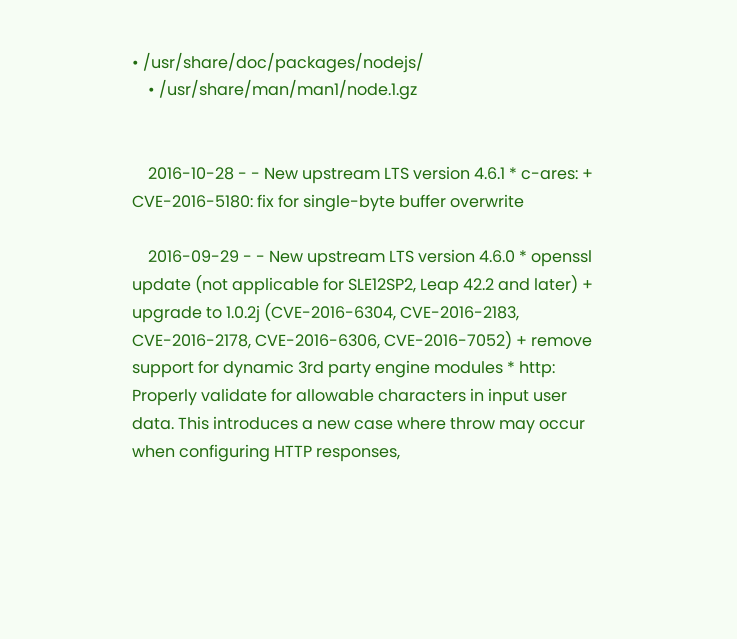• /usr/share/doc/packages/nodejs/
    • /usr/share/man/man1/node.1.gz


    2016-10-28 - - New upstream LTS version 4.6.1 * c-ares: + CVE-2016-5180: fix for single-byte buffer overwrite

    2016-09-29 - - New upstream LTS version 4.6.0 * openssl update (not applicable for SLE12SP2, Leap 42.2 and later) + upgrade to 1.0.2j (CVE-2016-6304, CVE-2016-2183, CVE-2016-2178, CVE-2016-6306, CVE-2016-7052) + remove support for dynamic 3rd party engine modules * http: Properly validate for allowable characters in input user data. This introduces a new case where throw may occur when configuring HTTP responses,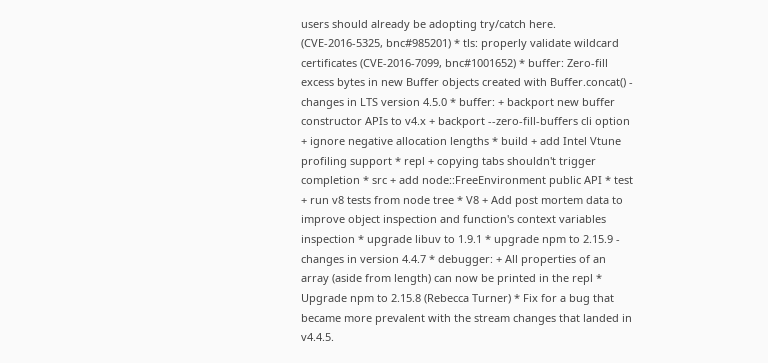users should already be adopting try/catch here. (CVE-2016-5325, bnc#985201) * tls: properly validate wildcard certificates (CVE-2016-7099, bnc#1001652) * buffer: Zero-fill excess bytes in new Buffer objects created with Buffer.concat() - changes in LTS version 4.5.0 * buffer: + backport new buffer constructor APIs to v4.x + backport --zero-fill-buffers cli option + ignore negative allocation lengths * build + add Intel Vtune profiling support * repl + copying tabs shouldn't trigger completion * src + add node::FreeEnvironment public API * test + run v8 tests from node tree * V8 + Add post mortem data to improve object inspection and function's context variables inspection * upgrade libuv to 1.9.1 * upgrade npm to 2.15.9 - changes in version 4.4.7 * debugger: + All properties of an array (aside from length) can now be printed in the repl * Upgrade npm to 2.15.8 (Rebecca Turner) * Fix for a bug that became more prevalent with the stream changes that landed in v4.4.5.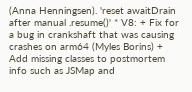(Anna Henningsen). 'reset awaitDrain after manual .resume()' * V8: + Fix for a bug in crankshaft that was causing crashes on arm64 (Myles Borins) + Add missing classes to postmortem info such as JSMap and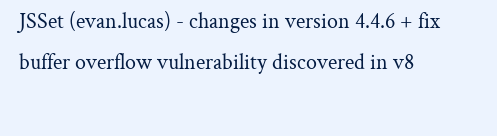JSSet (evan.lucas) - changes in version 4.4.6 + fix buffer overflow vulnerability discovered in v8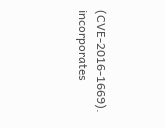(CVE-2016-1669). incorporates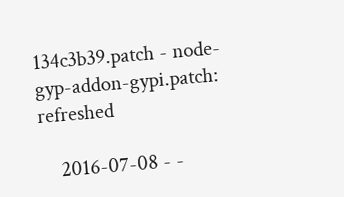134c3b39.patch - node-gyp-addon-gypi.patch: refreshed

    2016-07-08 - -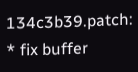134c3b39.patch: * fix buffer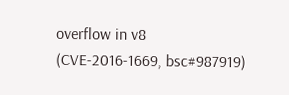overflow in v8 (CVE-2016-1669, bsc#987919)